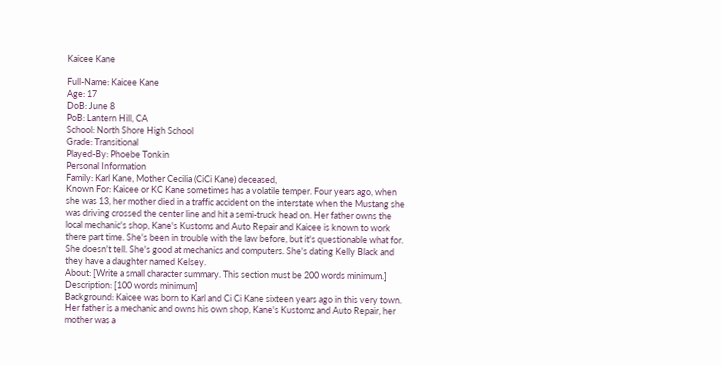Kaicee Kane

Full-Name: Kaicee Kane
Age: 17
DoB: June 8
PoB: Lantern Hill, CA
School: North Shore High School
Grade: Transitional
Played-By: Phoebe Tonkin
Personal Information
Family: Karl Kane, Mother Cecilia (CiCi Kane) deceased,
Known For: Kaicee or KC Kane sometimes has a volatile temper. Four years ago, when she was 13, her mother died in a traffic accident on the interstate when the Mustang she was driving crossed the center line and hit a semi-truck head on. Her father owns the local mechanic's shop, Kane's Kustoms and Auto Repair and Kaicee is known to work there part time. She's been in trouble with the law before, but it's questionable what for. She doesn't tell. She's good at mechanics and computers. She's dating Kelly Black and they have a daughter named Kelsey.
About: [Write a small character summary. This section must be 200 words minimum.]
Description: [100 words minimum]
Background: Kaicee was born to Karl and Ci Ci Kane sixteen years ago in this very town. Her father is a mechanic and owns his own shop, Kane's Kustomz and Auto Repair, her mother was a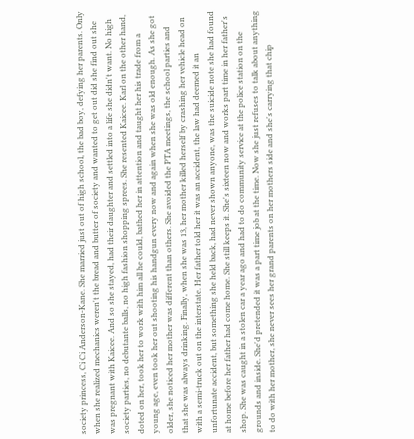society princess, Ci Ci Anderson-Kane. She married just out of high school, the bad boy, defying her parents. Only when she realized mechanics weren't the bread and butter of society and wanted to get out did she find out she was pregnant with Kaicee. And so she stayed, had their daughter and settled into a life she didn't want. No high society parties, no debutante balls, no high fashion shopping sprees. She resented Kaicee. Karl on the other hand, doted on her, took her to work with him all he could, bathed her in attention and taught her his trade from a young age, even took her out shooting his handgun every now and again when she was old enough. As she got older, she noticed her mother was different than others. She avoided the PTA meetings, the school parties and that she was always drinking. Finally, when she was 13, her mother killed herself by crashing her vehicle head on with a semi-truck out on the interstate. Her father told her it was an accident, the law had deemed it an unfortunate accident, but something she held back, had never shown anyone, was the suicide note she had found at home before her father had come home. She still keeps it. She's sixteen now and works part time in her father's shop. She was caught in a stolen car a year ago and had to do community service at the police station on the grounds and inside. She'd pretended it was a part time job at the time. Now she just refuses to talk about anything to do with her mother, she never sees her grand parents on her mothers side and she's carrying that chip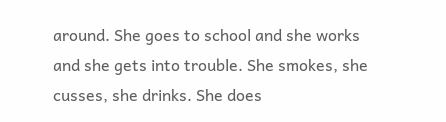around. She goes to school and she works and she gets into trouble. She smokes, she cusses, she drinks. She does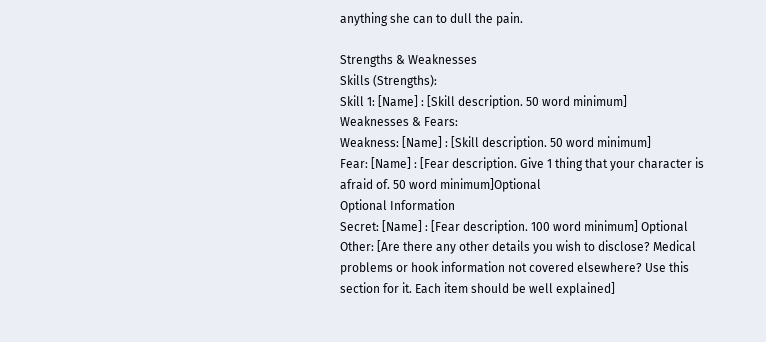anything she can to dull the pain.

Strengths & Weaknesses
Skills (Strengths):
Skill 1: [Name] : [Skill description. 50 word minimum]
Weaknesses & Fears:
Weakness: [Name] : [Skill description. 50 word minimum]
Fear: [Name] : [Fear description. Give 1 thing that your character is afraid of. 50 word minimum]Optional
Optional Information
Secret: [Name] : [Fear description. 100 word minimum] Optional
Other: [Are there any other details you wish to disclose? Medical problems or hook information not covered elsewhere? Use this section for it. Each item should be well explained]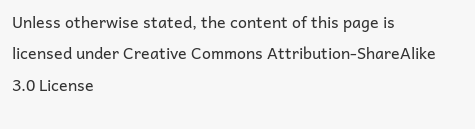Unless otherwise stated, the content of this page is licensed under Creative Commons Attribution-ShareAlike 3.0 License